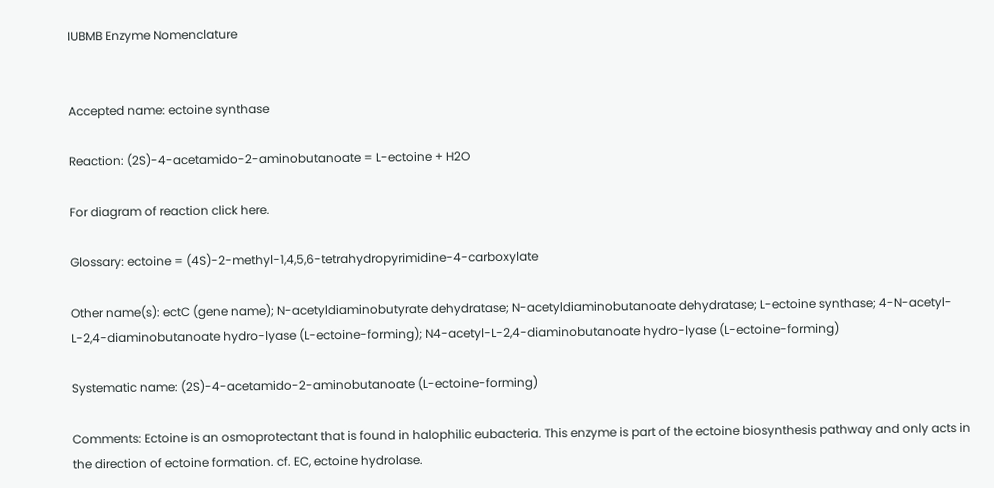IUBMB Enzyme Nomenclature


Accepted name: ectoine synthase

Reaction: (2S)-4-acetamido-2-aminobutanoate = L-ectoine + H2O

For diagram of reaction click here.

Glossary: ectoine = (4S)-2-methyl-1,4,5,6-tetrahydropyrimidine-4-carboxylate

Other name(s): ectC (gene name); N-acetyldiaminobutyrate dehydratase; N-acetyldiaminobutanoate dehydratase; L-ectoine synthase; 4-N-acetyl-L-2,4-diaminobutanoate hydro-lyase (L-ectoine-forming); N4-acetyl-L-2,4-diaminobutanoate hydro-lyase (L-ectoine-forming)

Systematic name: (2S)-4-acetamido-2-aminobutanoate (L-ectoine-forming)

Comments: Ectoine is an osmoprotectant that is found in halophilic eubacteria. This enzyme is part of the ectoine biosynthesis pathway and only acts in the direction of ectoine formation. cf. EC, ectoine hydrolase.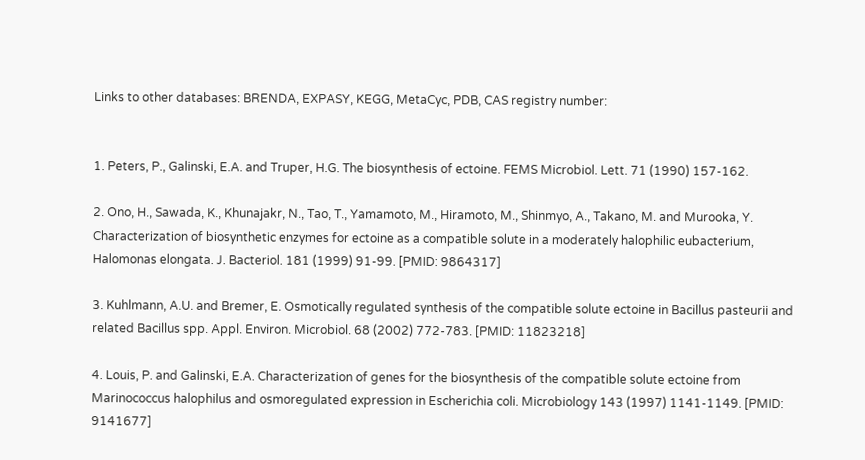Links to other databases: BRENDA, EXPASY, KEGG, MetaCyc, PDB, CAS registry number:


1. Peters, P., Galinski, E.A. and Truper, H.G. The biosynthesis of ectoine. FEMS Microbiol. Lett. 71 (1990) 157-162.

2. Ono, H., Sawada, K., Khunajakr, N., Tao, T., Yamamoto, M., Hiramoto, M., Shinmyo, A., Takano, M. and Murooka, Y. Characterization of biosynthetic enzymes for ectoine as a compatible solute in a moderately halophilic eubacterium, Halomonas elongata. J. Bacteriol. 181 (1999) 91-99. [PMID: 9864317]

3. Kuhlmann, A.U. and Bremer, E. Osmotically regulated synthesis of the compatible solute ectoine in Bacillus pasteurii and related Bacillus spp. Appl. Environ. Microbiol. 68 (2002) 772-783. [PMID: 11823218]

4. Louis, P. and Galinski, E.A. Characterization of genes for the biosynthesis of the compatible solute ectoine from Marinococcus halophilus and osmoregulated expression in Escherichia coli. Microbiology 143 (1997) 1141-1149. [PMID: 9141677]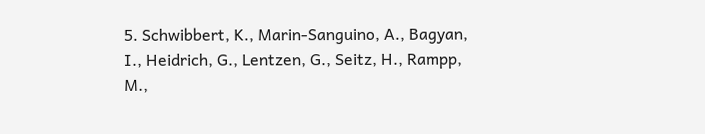5. Schwibbert, K., Marin-Sanguino, A., Bagyan, I., Heidrich, G., Lentzen, G., Seitz, H., Rampp, M.,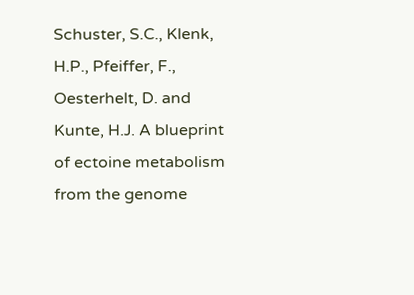Schuster, S.C., Klenk, H.P., Pfeiffer, F., Oesterhelt, D. and Kunte, H.J. A blueprint of ectoine metabolism from the genome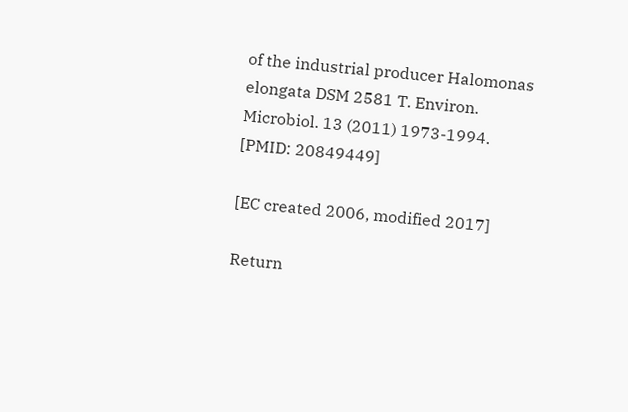of the industrial producer Halomonas elongata DSM 2581 T. Environ. Microbiol. 13 (2011) 1973-1994. [PMID: 20849449]

[EC created 2006, modified 2017]

Return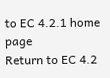to EC 4.2.1 home page
Return to EC 4.2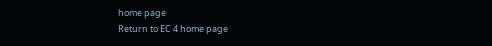home page
Return to EC 4 home page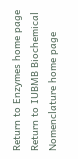Return to Enzymes home page
Return to IUBMB Biochemical Nomenclature home page